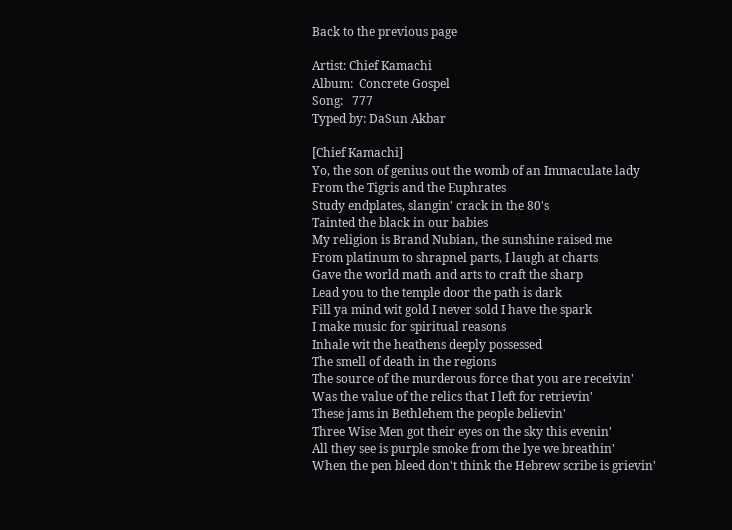Back to the previous page

Artist: Chief Kamachi
Album:  Concrete Gospel
Song:   777
Typed by: DaSun Akbar

[Chief Kamachi]
Yo, the son of genius out the womb of an Immaculate lady
From the Tigris and the Euphrates
Study endplates, slangin' crack in the 80's
Tainted the black in our babies
My religion is Brand Nubian, the sunshine raised me
From platinum to shrapnel parts, I laugh at charts
Gave the world math and arts to craft the sharp
Lead you to the temple door the path is dark
Fill ya mind wit gold I never sold I have the spark
I make music for spiritual reasons
Inhale wit the heathens deeply possessed
The smell of death in the regions
The source of the murderous force that you are receivin'
Was the value of the relics that I left for retrievin'
These jams in Bethlehem the people believin'
Three Wise Men got their eyes on the sky this evenin'
All they see is purple smoke from the lye we breathin'
When the pen bleed don't think the Hebrew scribe is grievin'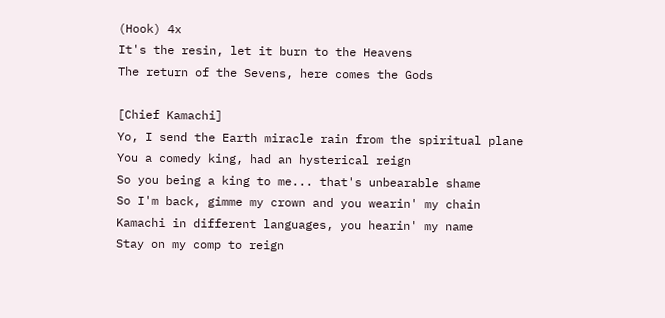(Hook) 4x
It's the resin, let it burn to the Heavens
The return of the Sevens, here comes the Gods

[Chief Kamachi]
Yo, I send the Earth miracle rain from the spiritual plane
You a comedy king, had an hysterical reign
So you being a king to me... that's unbearable shame
So I'm back, gimme my crown and you wearin' my chain
Kamachi in different languages, you hearin' my name
Stay on my comp to reign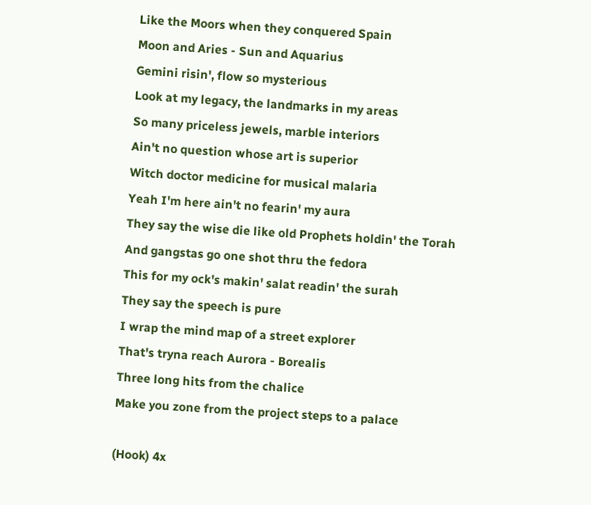Like the Moors when they conquered Spain
Moon and Aries - Sun and Aquarius
Gemini risin', flow so mysterious
Look at my legacy, the landmarks in my areas
So many priceless jewels, marble interiors
Ain't no question whose art is superior
Witch doctor medicine for musical malaria
Yeah I'm here ain't no fearin' my aura
They say the wise die like old Prophets holdin' the Torah
And gangstas go one shot thru the fedora
This for my ock's makin' salat readin' the surah
They say the speech is pure
I wrap the mind map of a street explorer
That's tryna reach Aurora - Borealis
Three long hits from the chalice
Make you zone from the project steps to a palace

(Hook) 4x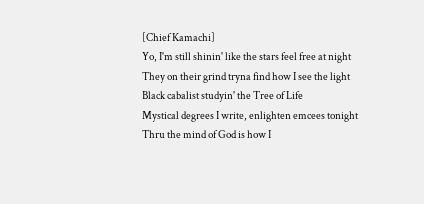[Chief Kamachi]
Yo, I'm still shinin' like the stars feel free at night
They on their grind tryna find how I see the light
Black cabalist studyin' the Tree of Life
Mystical degrees I write, enlighten emcees tonight
Thru the mind of God is how I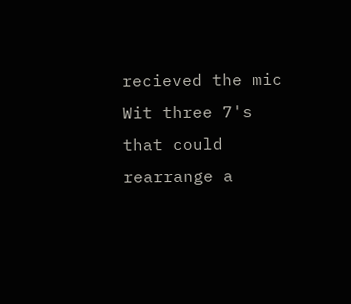recieved the mic
Wit three 7's that could rearrange a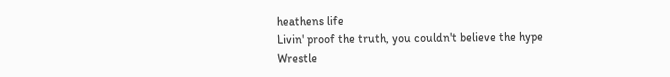heathens life
Livin' proof the truth, you couldn't believe the hype
Wrestle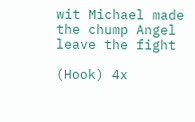wit Michael made the chump Angel leave the fight

(Hook) 4x